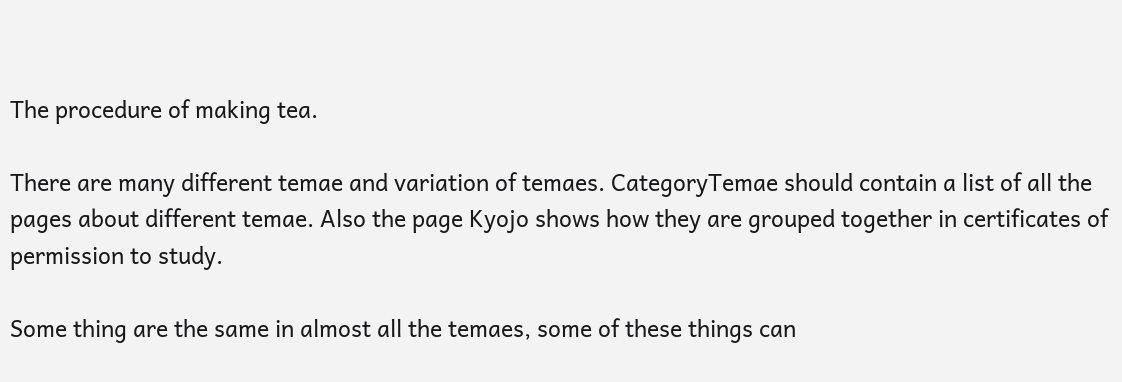The procedure of making tea.

There are many different temae and variation of temaes. CategoryTemae should contain a list of all the pages about different temae. Also the page Kyojo shows how they are grouped together in certificates of permission to study.

Some thing are the same in almost all the temaes, some of these things can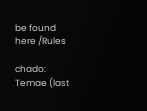be found here /Rules

chado: Temae (last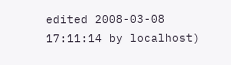edited 2008-03-08 17:11:14 by localhost)